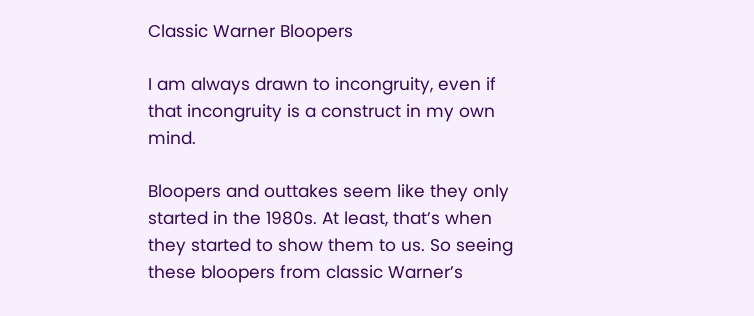Classic Warner Bloopers

I am always drawn to incongruity, even if that incongruity is a construct in my own mind.

Bloopers and outtakes seem like they only started in the 1980s. At least, that’s when they started to show them to us. So seeing these bloopers from classic Warner’s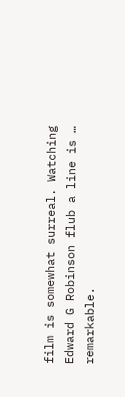film is somewhat surreal. Watching Edward G Robinson flub a line is … remarkable.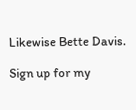Likewise Bette Davis.

Sign up for my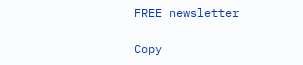FREE newsletter

Copy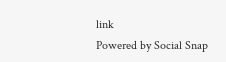link
Powered by Social Snap